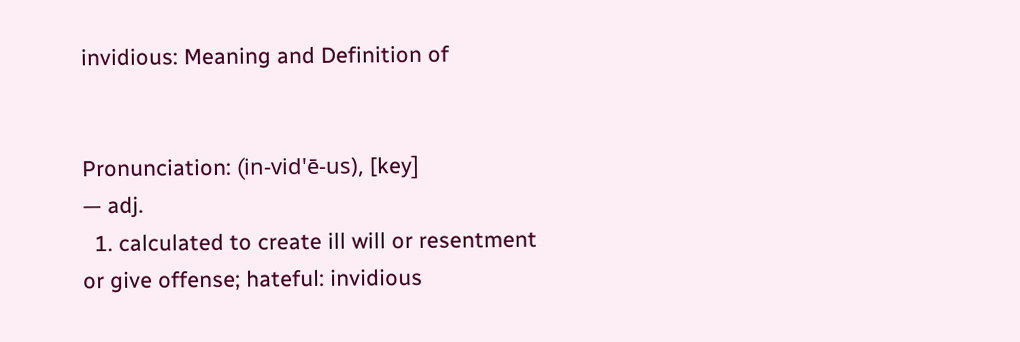invidious: Meaning and Definition of


Pronunciation: (in-vid'ē-us), [key]
— adj.
  1. calculated to create ill will or resentment or give offense; hateful: invidious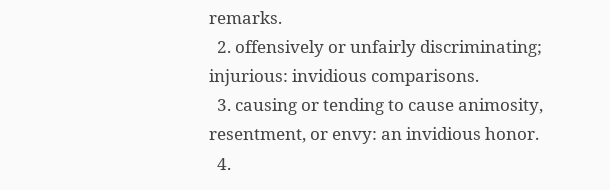remarks.
  2. offensively or unfairly discriminating; injurious: invidious comparisons.
  3. causing or tending to cause animosity, resentment, or envy: an invidious honor.
  4.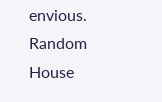envious.
Random House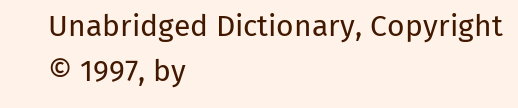Unabridged Dictionary, Copyright © 1997, by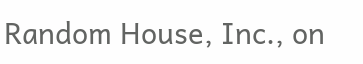Random House, Inc., on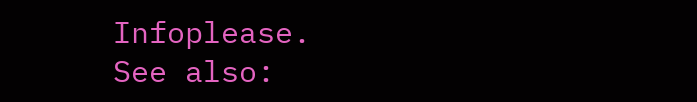Infoplease.
See also: